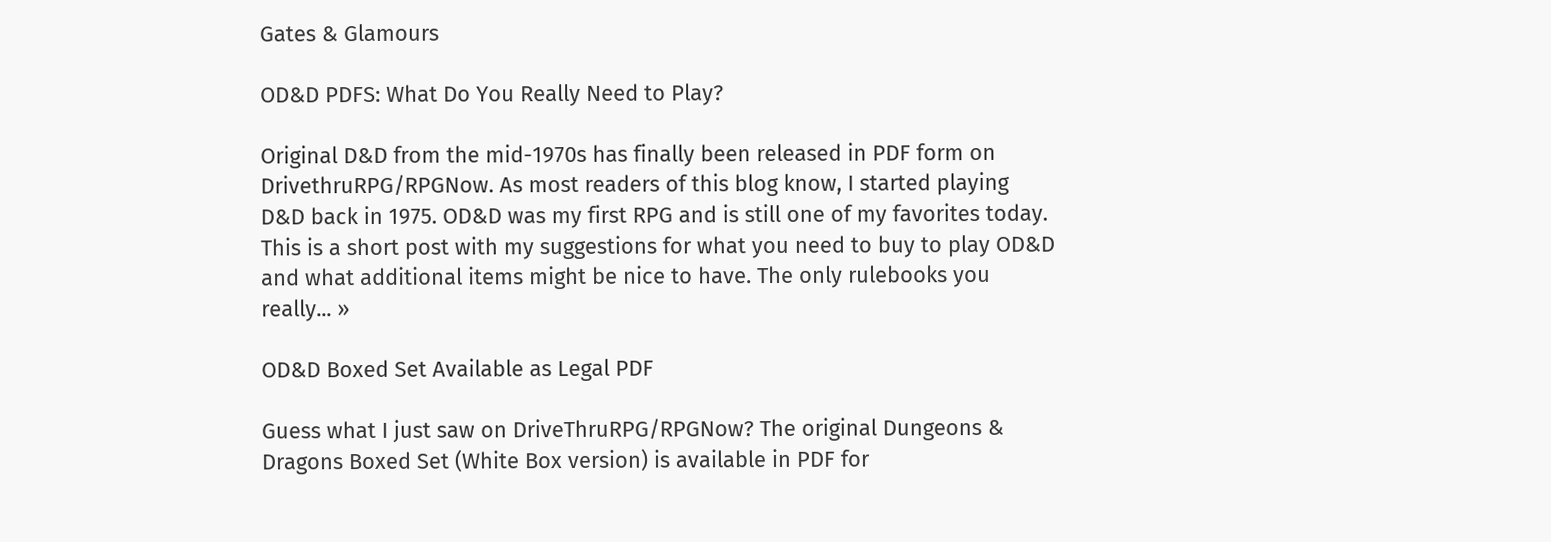Gates & Glamours

OD&D PDFS: What Do You Really Need to Play?

Original D&D from the mid-1970s has finally been released in PDF form on DrivethruRPG/RPGNow. As most readers of this blog know, I started playing D&D back in 1975. OD&D was my first RPG and is still one of my favorites today. This is a short post with my suggestions for what you need to buy to play OD&D and what additional items might be nice to have. The only rulebooks you really... »

OD&D Boxed Set Available as Legal PDF

Guess what I just saw on DriveThruRPG/RPGNow? The original Dungeons & Dragons Boxed Set (White Box version) is available in PDF for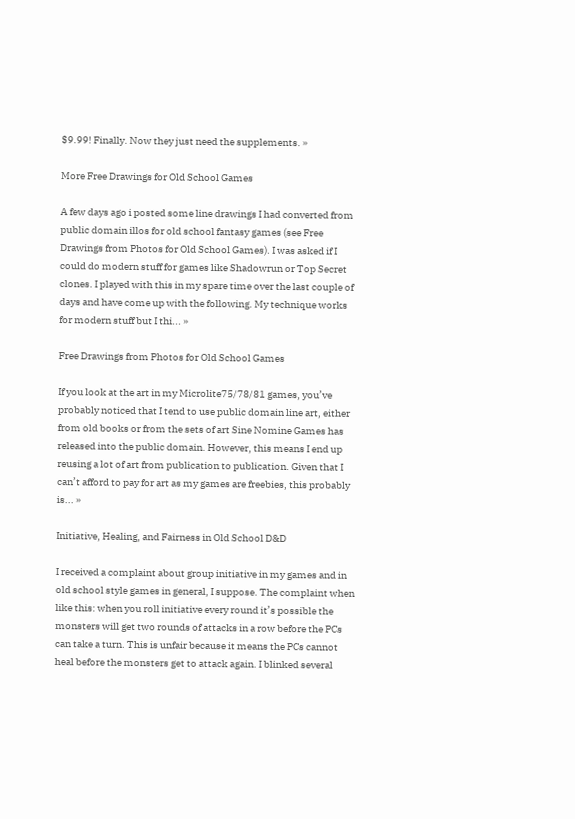$9.99! Finally. Now they just need the supplements. »

More Free Drawings for Old School Games

A few days ago i posted some line drawings I had converted from public domain illos for old school fantasy games (see Free Drawings from Photos for Old School Games). I was asked if I could do modern stuff for games like Shadowrun or Top Secret clones. I played with this in my spare time over the last couple of days and have come up with the following. My technique works for modern stuff but I thi... »

Free Drawings from Photos for Old School Games

If you look at the art in my Microlite75/78/81 games, you’ve probably noticed that I tend to use public domain line art, either from old books or from the sets of art Sine Nomine Games has released into the public domain. However, this means I end up reusing a lot of art from publication to publication. Given that I can’t afford to pay for art as my games are freebies, this probably is... »

Initiative, Healing, and Fairness in Old School D&D

I received a complaint about group initiative in my games and in old school style games in general, I suppose. The complaint when like this: when you roll initiative every round it’s possible the monsters will get two rounds of attacks in a row before the PCs can take a turn. This is unfair because it means the PCs cannot heal before the monsters get to attack again. I blinked several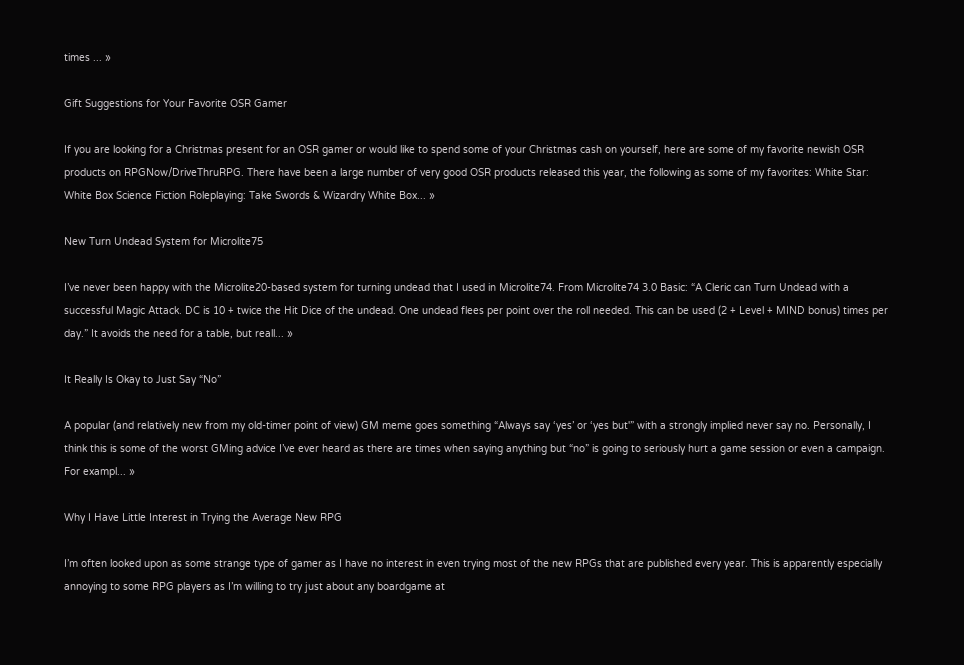times ... »

Gift Suggestions for Your Favorite OSR Gamer

If you are looking for a Christmas present for an OSR gamer or would like to spend some of your Christmas cash on yourself, here are some of my favorite newish OSR products on RPGNow/DriveThruRPG. There have been a large number of very good OSR products released this year, the following as some of my favorites: White Star: White Box Science Fiction Roleplaying: Take Swords & Wizardry White Box... »

New Turn Undead System for Microlite75

I’ve never been happy with the Microlite20-based system for turning undead that I used in Microlite74. From Microlite74 3.0 Basic: “A Cleric can Turn Undead with a successful Magic Attack. DC is 10 + twice the Hit Dice of the undead. One undead flees per point over the roll needed. This can be used (2 + Level + MIND bonus) times per day.” It avoids the need for a table, but reall... »

It Really Is Okay to Just Say “No”

A popular (and relatively new from my old-timer point of view) GM meme goes something “Always say ‘yes’ or ‘yes but'” with a strongly implied never say no. Personally, I think this is some of the worst GMing advice I’ve ever heard as there are times when saying anything but “no” is going to seriously hurt a game session or even a campaign. For exampl... »

Why I Have Little Interest in Trying the Average New RPG

I’m often looked upon as some strange type of gamer as I have no interest in even trying most of the new RPGs that are published every year. This is apparently especially annoying to some RPG players as I’m willing to try just about any boardgame at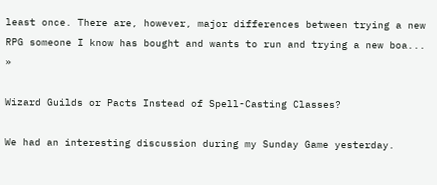least once. There are, however, major differences between trying a new RPG someone I know has bought and wants to run and trying a new boa... »

Wizard Guilds or Pacts Instead of Spell-Casting Classes?

We had an interesting discussion during my Sunday Game yesterday.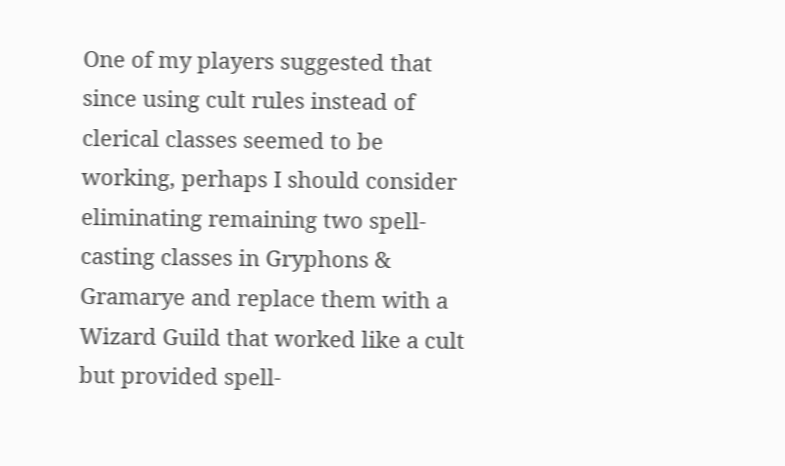One of my players suggested that since using cult rules instead of clerical classes seemed to be working, perhaps I should consider eliminating remaining two spell-casting classes in Gryphons & Gramarye and replace them with a Wizard Guild that worked like a cult but provided spell-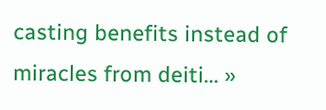casting benefits instead of miracles from deiti... »